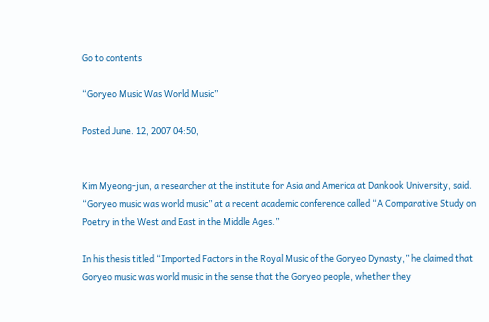Go to contents

“Goryeo Music Was World Music”

Posted June. 12, 2007 04:50,


Kim Myeong-jun, a researcher at the institute for Asia and America at Dankook University, said. “Goryeo music was world music” at a recent academic conference called “A Comparative Study on Poetry in the West and East in the Middle Ages.”

In his thesis titled “Imported Factors in the Royal Music of the Goryeo Dynasty,” he claimed that Goryeo music was world music in the sense that the Goryeo people, whether they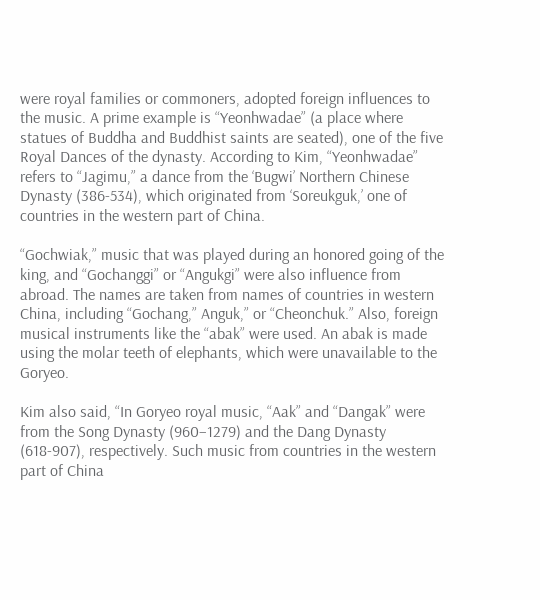were royal families or commoners, adopted foreign influences to the music. A prime example is “Yeonhwadae” (a place where statues of Buddha and Buddhist saints are seated), one of the five Royal Dances of the dynasty. According to Kim, “Yeonhwadae” refers to “Jagimu,” a dance from the ‘Bugwi’ Northern Chinese Dynasty (386-534), which originated from ‘Soreukguk,’ one of countries in the western part of China.

“Gochwiak,” music that was played during an honored going of the king, and “Gochanggi” or “Angukgi” were also influence from abroad. The names are taken from names of countries in western China, including “Gochang,” Anguk,” or “Cheonchuk.” Also, foreign musical instruments like the “abak” were used. An abak is made using the molar teeth of elephants, which were unavailable to the Goryeo.

Kim also said, “In Goryeo royal music, “Aak” and “Dangak” were from the Song Dynasty (960–1279) and the Dang Dynasty (618-907), respectively. Such music from countries in the western part of China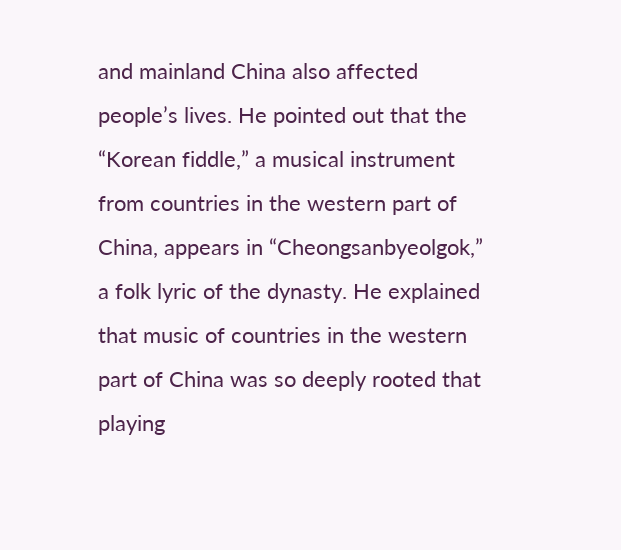and mainland China also affected people’s lives. He pointed out that the “Korean fiddle,” a musical instrument from countries in the western part of China, appears in “Cheongsanbyeolgok,” a folk lyric of the dynasty. He explained that music of countries in the western part of China was so deeply rooted that playing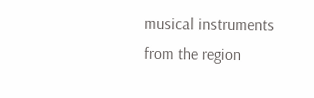musical instruments from the region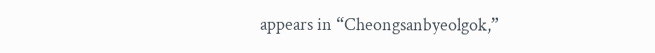appears in “Cheongsanbyeolgok,”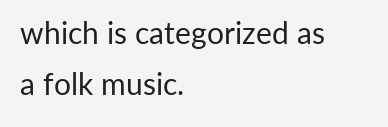which is categorized as a folk music.